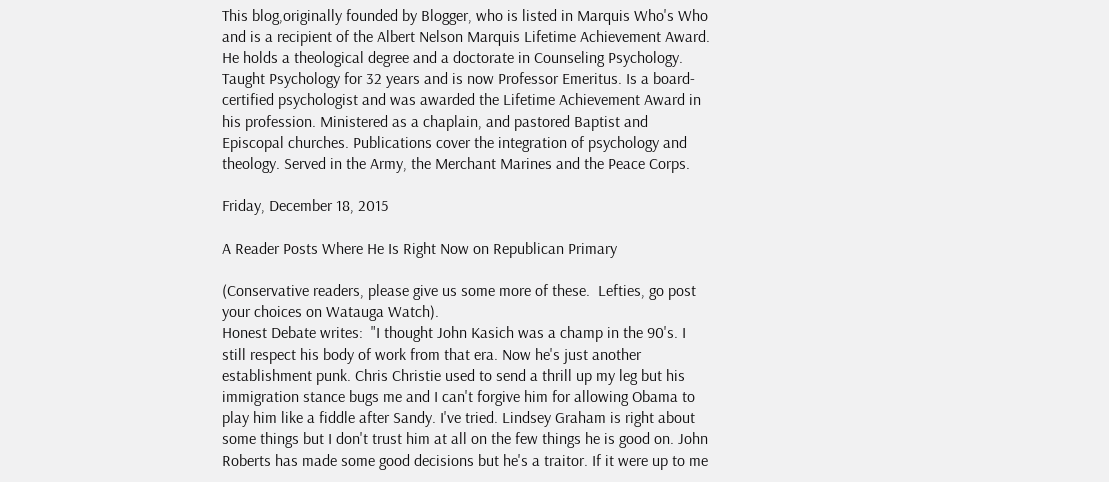This blog,originally founded by Blogger, who is listed in Marquis Who's Who and is a recipient of the Albert Nelson Marquis Lifetime Achievement Award. He holds a theological degree and a doctorate in Counseling Psychology. Taught Psychology for 32 years and is now Professor Emeritus. Is a board-certified psychologist and was awarded the Lifetime Achievement Award in his profession. Ministered as a chaplain, and pastored Baptist and Episcopal churches. Publications cover the integration of psychology and theology. Served in the Army, the Merchant Marines and the Peace Corps.

Friday, December 18, 2015

A Reader Posts Where He Is Right Now on Republican Primary

(Conservative readers, please give us some more of these.  Lefties, go post your choices on Watauga Watch).
Honest Debate writes:  "I thought John Kasich was a champ in the 90's. I still respect his body of work from that era. Now he's just another establishment punk. Chris Christie used to send a thrill up my leg but his immigration stance bugs me and I can't forgive him for allowing Obama to play him like a fiddle after Sandy. I've tried. Lindsey Graham is right about some things but I don't trust him at all on the few things he is good on. John Roberts has made some good decisions but he's a traitor. If it were up to me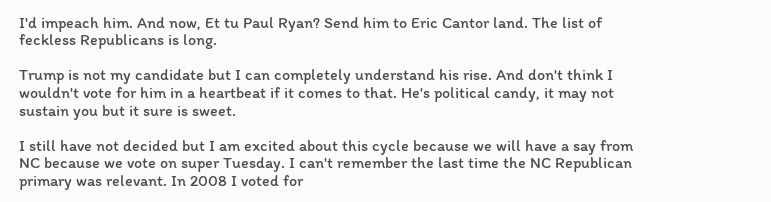I'd impeach him. And now, Et tu Paul Ryan? Send him to Eric Cantor land. The list of feckless Republicans is long.

Trump is not my candidate but I can completely understand his rise. And don't think I wouldn't vote for him in a heartbeat if it comes to that. He's political candy, it may not sustain you but it sure is sweet.

I still have not decided but I am excited about this cycle because we will have a say from NC because we vote on super Tuesday. I can't remember the last time the NC Republican primary was relevant. In 2008 I voted for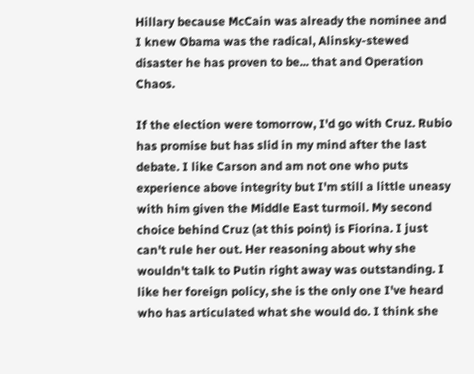Hillary because McCain was already the nominee and I knew Obama was the radical, Alinsky-stewed disaster he has proven to be... that and Operation Chaos.

If the election were tomorrow, I'd go with Cruz. Rubio has promise but has slid in my mind after the last debate. I like Carson and am not one who puts experience above integrity but I'm still a little uneasy with him given the Middle East turmoil. My second choice behind Cruz (at this point) is Fiorina. I just can't rule her out. Her reasoning about why she wouldn't talk to Putin right away was outstanding. I like her foreign policy, she is the only one I've heard who has articulated what she would do. I think she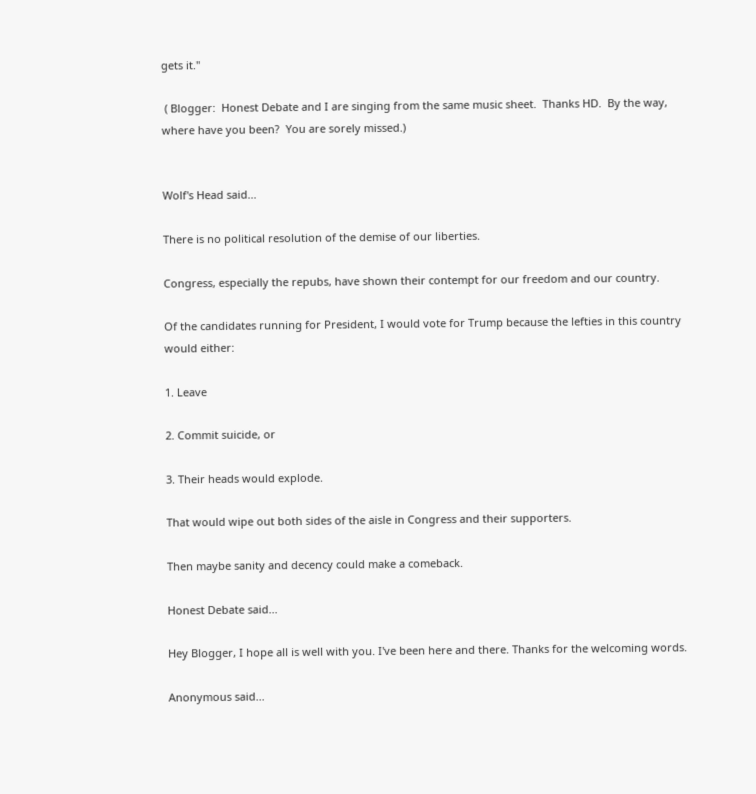gets it."

 ( Blogger:  Honest Debate and I are singing from the same music sheet.  Thanks HD.  By the way, where have you been?  You are sorely missed.)


Wolf's Head said...

There is no political resolution of the demise of our liberties.

Congress, especially the repubs, have shown their contempt for our freedom and our country.

Of the candidates running for President, I would vote for Trump because the lefties in this country would either:

1. Leave

2. Commit suicide, or

3. Their heads would explode.

That would wipe out both sides of the aisle in Congress and their supporters.

Then maybe sanity and decency could make a comeback.

Honest Debate said...

Hey Blogger, I hope all is well with you. I've been here and there. Thanks for the welcoming words.

Anonymous said...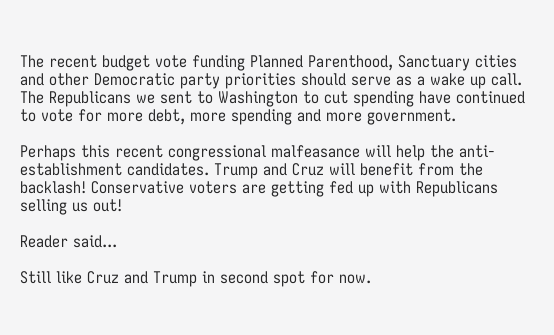The recent budget vote funding Planned Parenthood, Sanctuary cities and other Democratic party priorities should serve as a wake up call. The Republicans we sent to Washington to cut spending have continued to vote for more debt, more spending and more government.

Perhaps this recent congressional malfeasance will help the anti-establishment candidates. Trump and Cruz will benefit from the backlash! Conservative voters are getting fed up with Republicans selling us out!

Reader said...

Still like Cruz and Trump in second spot for now.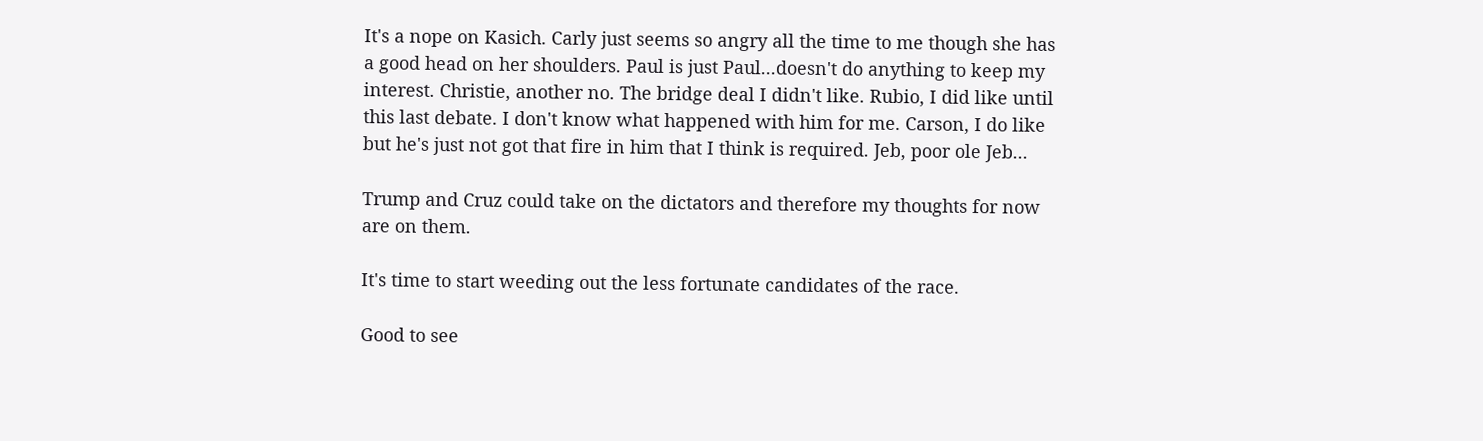It's a nope on Kasich. Carly just seems so angry all the time to me though she has a good head on her shoulders. Paul is just Paul...doesn't do anything to keep my interest. Christie, another no. The bridge deal I didn't like. Rubio, I did like until this last debate. I don't know what happened with him for me. Carson, I do like but he's just not got that fire in him that I think is required. Jeb, poor ole Jeb...

Trump and Cruz could take on the dictators and therefore my thoughts for now are on them.

It's time to start weeding out the less fortunate candidates of the race.

Good to see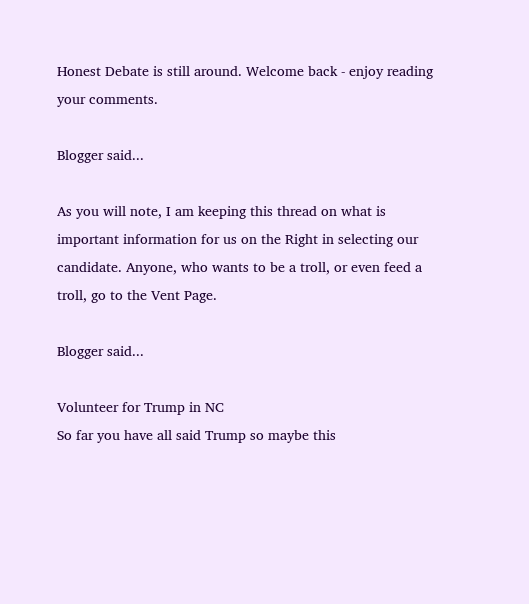Honest Debate is still around. Welcome back - enjoy reading your comments.

Blogger said...

As you will note, I am keeping this thread on what is important information for us on the Right in selecting our candidate. Anyone, who wants to be a troll, or even feed a troll, go to the Vent Page.

Blogger said...

Volunteer for Trump in NC
So far you have all said Trump so maybe this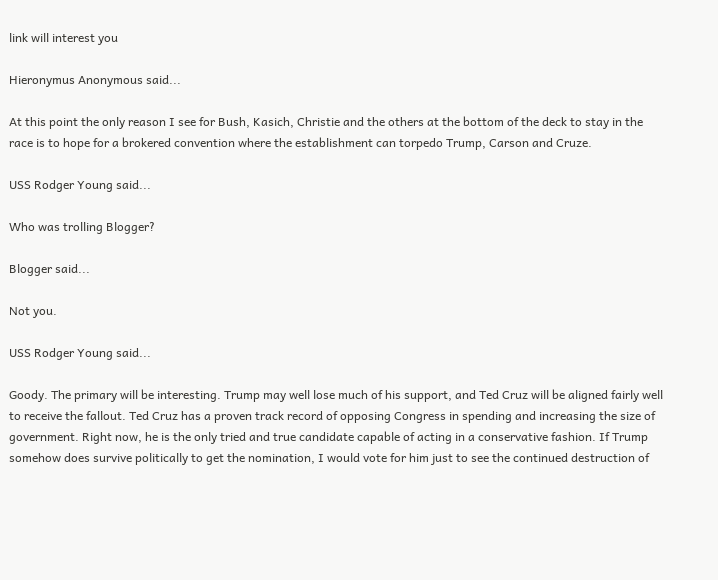link will interest you

Hieronymus Anonymous said...

At this point the only reason I see for Bush, Kasich, Christie and the others at the bottom of the deck to stay in the race is to hope for a brokered convention where the establishment can torpedo Trump, Carson and Cruze.

USS Rodger Young said...

Who was trolling Blogger?

Blogger said...

Not you.

USS Rodger Young said...

Goody. The primary will be interesting. Trump may well lose much of his support, and Ted Cruz will be aligned fairly well to receive the fallout. Ted Cruz has a proven track record of opposing Congress in spending and increasing the size of government. Right now, he is the only tried and true candidate capable of acting in a conservative fashion. If Trump somehow does survive politically to get the nomination, I would vote for him just to see the continued destruction of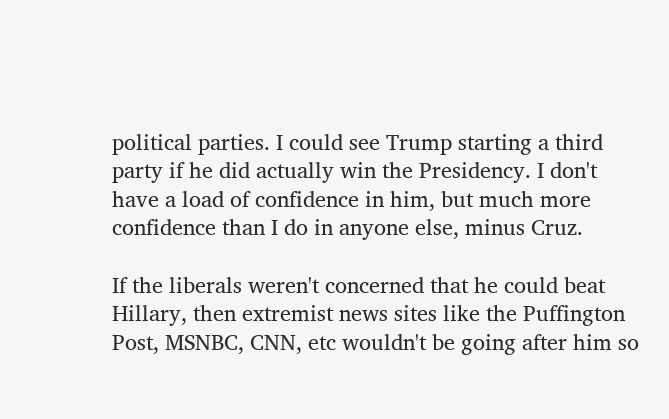political parties. I could see Trump starting a third party if he did actually win the Presidency. I don't have a load of confidence in him, but much more confidence than I do in anyone else, minus Cruz.

If the liberals weren't concerned that he could beat Hillary, then extremist news sites like the Puffington Post, MSNBC, CNN, etc wouldn't be going after him so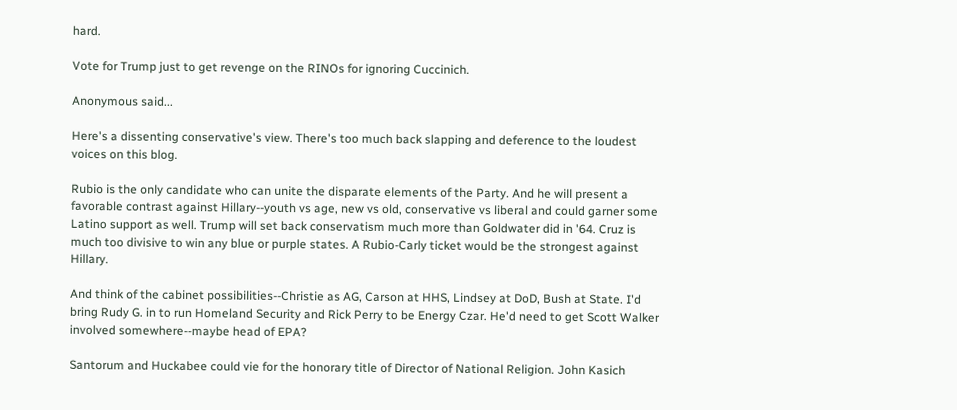hard.

Vote for Trump just to get revenge on the RINOs for ignoring Cuccinich.

Anonymous said...

Here's a dissenting conservative's view. There's too much back slapping and deference to the loudest voices on this blog.

Rubio is the only candidate who can unite the disparate elements of the Party. And he will present a favorable contrast against Hillary--youth vs age, new vs old, conservative vs liberal and could garner some Latino support as well. Trump will set back conservatism much more than Goldwater did in '64. Cruz is much too divisive to win any blue or purple states. A Rubio-Carly ticket would be the strongest against Hillary.

And think of the cabinet possibilities--Christie as AG, Carson at HHS, Lindsey at DoD, Bush at State. I'd bring Rudy G. in to run Homeland Security and Rick Perry to be Energy Czar. He'd need to get Scott Walker involved somewhere--maybe head of EPA?

Santorum and Huckabee could vie for the honorary title of Director of National Religion. John Kasich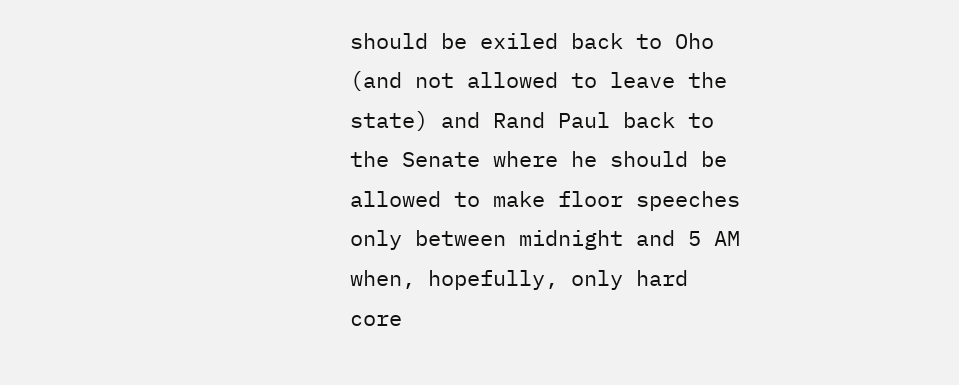should be exiled back to Oho (and not allowed to leave the state) and Rand Paul back to the Senate where he should be allowed to make floor speeches only between midnight and 5 AM when, hopefully, only hard core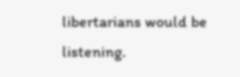libertarians would be listening.